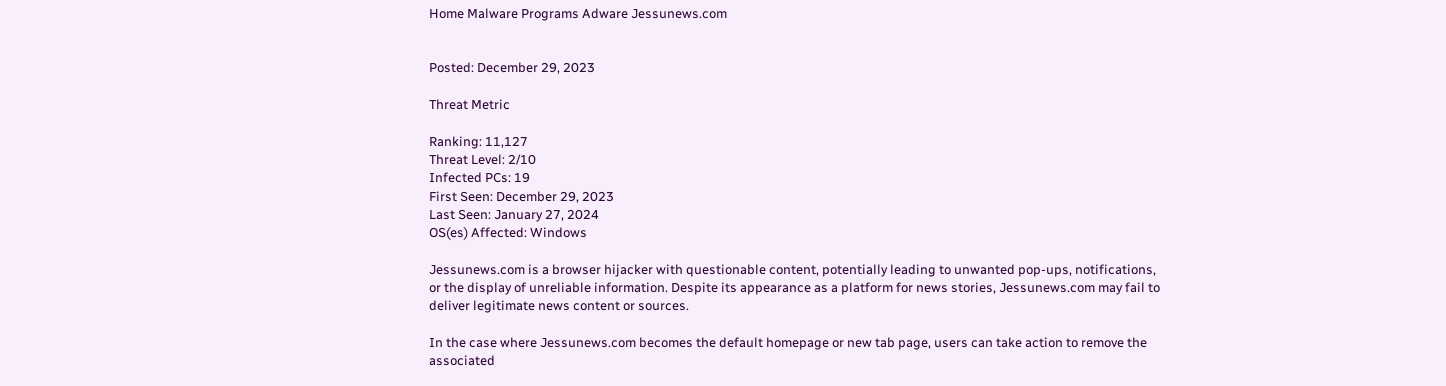Home Malware Programs Adware Jessunews.com


Posted: December 29, 2023

Threat Metric

Ranking: 11,127
Threat Level: 2/10
Infected PCs: 19
First Seen: December 29, 2023
Last Seen: January 27, 2024
OS(es) Affected: Windows

Jessunews.com is a browser hijacker with questionable content, potentially leading to unwanted pop-ups, notifications, or the display of unreliable information. Despite its appearance as a platform for news stories, Jessunews.com may fail to deliver legitimate news content or sources.

In the case where Jessunews.com becomes the default homepage or new tab page, users can take action to remove the associated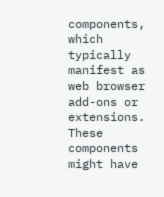components, which typically manifest as web browser add-ons or extensions. These components might have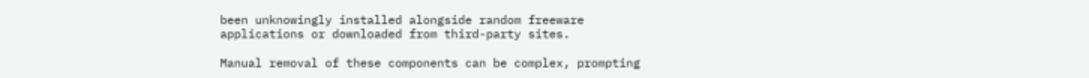been unknowingly installed alongside random freeware applications or downloaded from third-party sites.

Manual removal of these components can be complex, prompting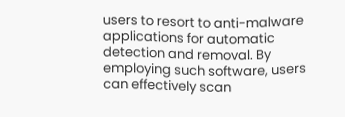users to resort to anti-malware applications for automatic detection and removal. By employing such software, users can effectively scan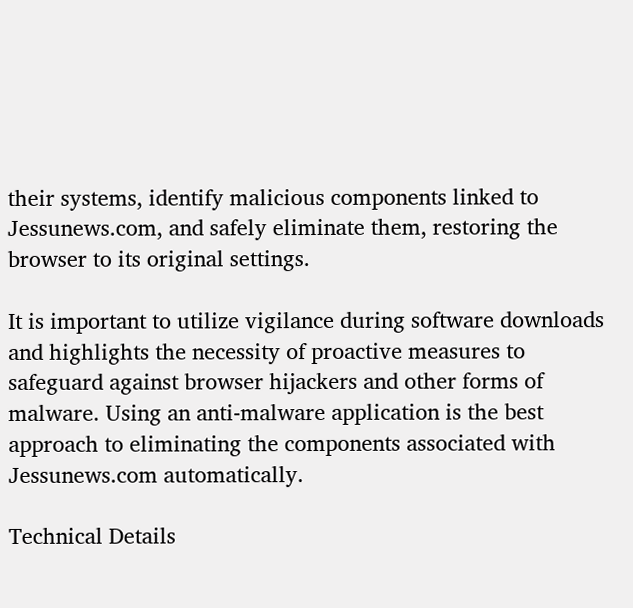their systems, identify malicious components linked to Jessunews.com, and safely eliminate them, restoring the browser to its original settings.

It is important to utilize vigilance during software downloads and highlights the necessity of proactive measures to safeguard against browser hijackers and other forms of malware. Using an anti-malware application is the best approach to eliminating the components associated with Jessunews.com automatically.

Technical Details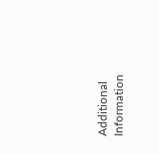Additional Information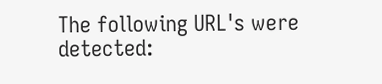The following URL's were detected: